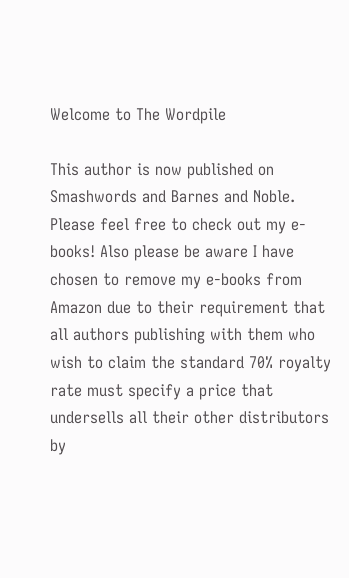Welcome to The Wordpile

This author is now published on Smashwords and Barnes and Noble. Please feel free to check out my e-books! Also please be aware I have chosen to remove my e-books from Amazon due to their requirement that all authors publishing with them who wish to claim the standard 70% royalty rate must specify a price that undersells all their other distributors by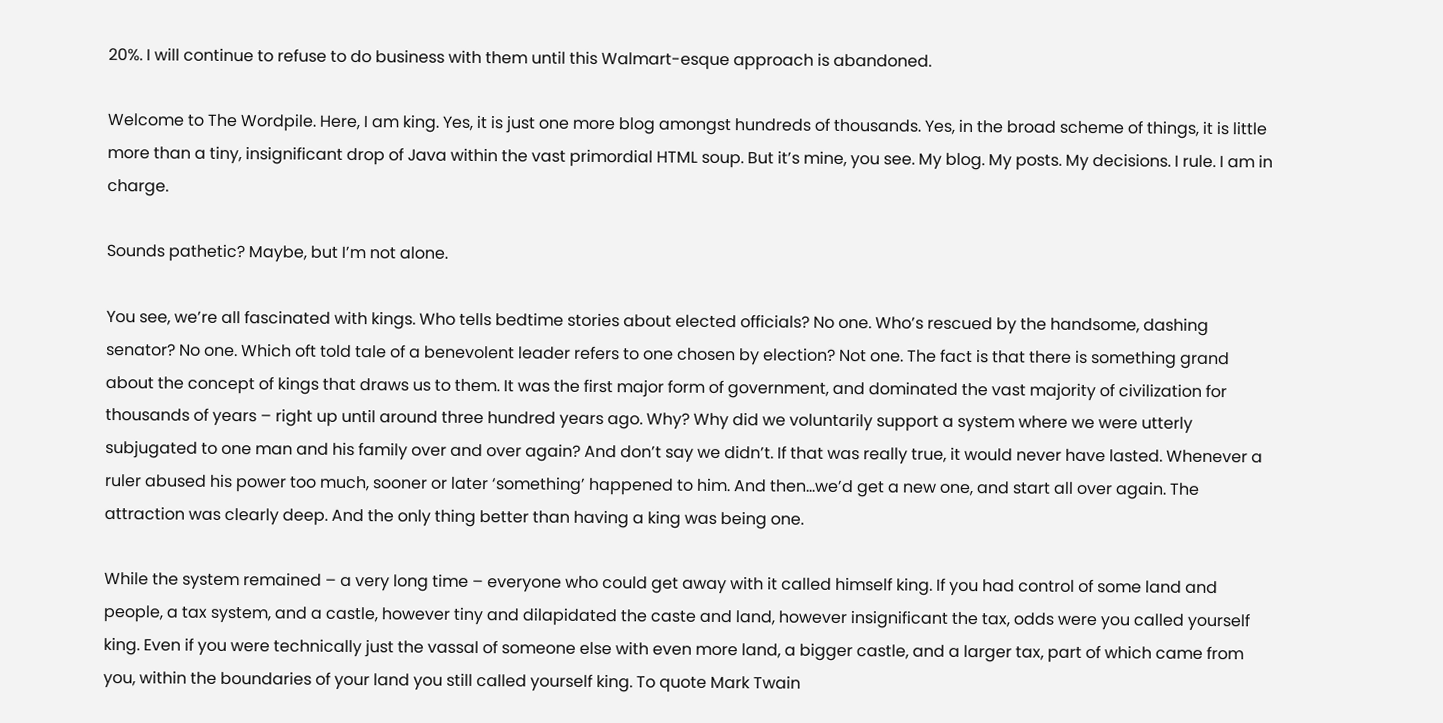20%. I will continue to refuse to do business with them until this Walmart-esque approach is abandoned.

Welcome to The Wordpile. Here, I am king. Yes, it is just one more blog amongst hundreds of thousands. Yes, in the broad scheme of things, it is little more than a tiny, insignificant drop of Java within the vast primordial HTML soup. But it’s mine, you see. My blog. My posts. My decisions. I rule. I am in charge.

Sounds pathetic? Maybe, but I’m not alone.

You see, we’re all fascinated with kings. Who tells bedtime stories about elected officials? No one. Who’s rescued by the handsome, dashing senator? No one. Which oft told tale of a benevolent leader refers to one chosen by election? Not one. The fact is that there is something grand about the concept of kings that draws us to them. It was the first major form of government, and dominated the vast majority of civilization for thousands of years – right up until around three hundred years ago. Why? Why did we voluntarily support a system where we were utterly subjugated to one man and his family over and over again? And don’t say we didn’t. If that was really true, it would never have lasted. Whenever a ruler abused his power too much, sooner or later ‘something’ happened to him. And then…we’d get a new one, and start all over again. The attraction was clearly deep. And the only thing better than having a king was being one.

While the system remained – a very long time – everyone who could get away with it called himself king. If you had control of some land and people, a tax system, and a castle, however tiny and dilapidated the caste and land, however insignificant the tax, odds were you called yourself king. Even if you were technically just the vassal of someone else with even more land, a bigger castle, and a larger tax, part of which came from you, within the boundaries of your land you still called yourself king. To quote Mark Twain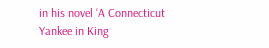in his novel ‘A Connecticut Yankee in King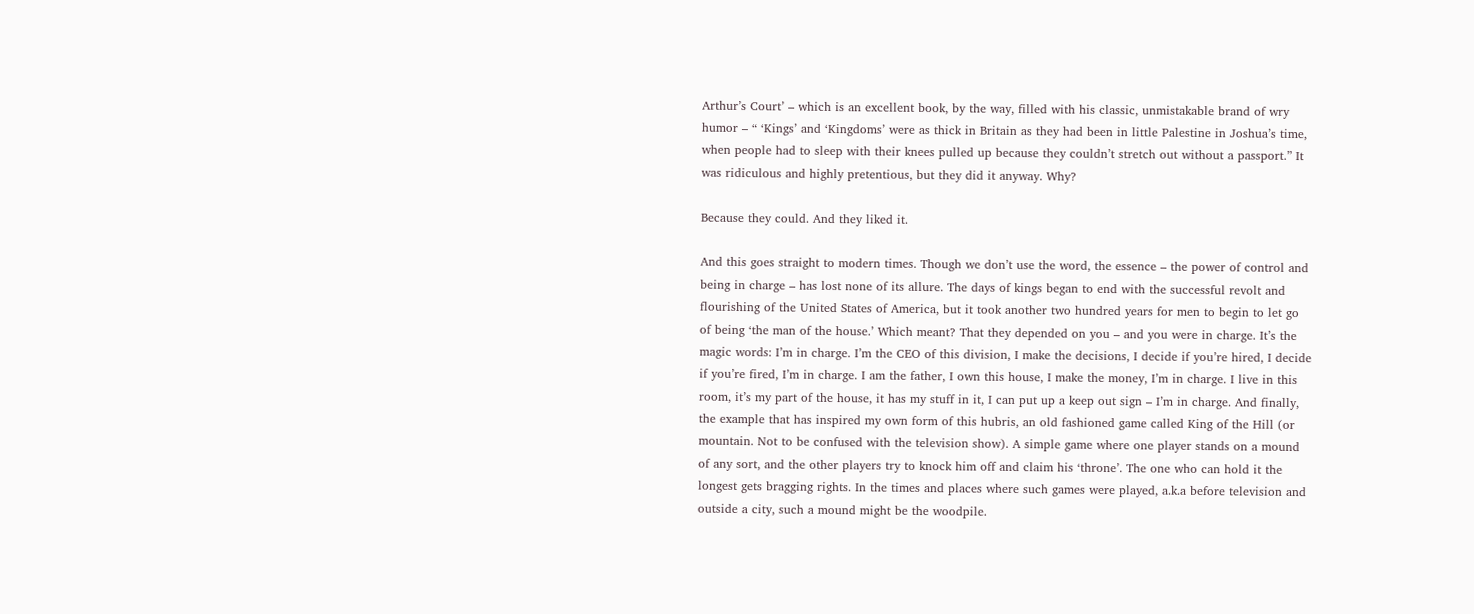Arthur’s Court’ – which is an excellent book, by the way, filled with his classic, unmistakable brand of wry humor – “ ‘Kings’ and ‘Kingdoms’ were as thick in Britain as they had been in little Palestine in Joshua’s time, when people had to sleep with their knees pulled up because they couldn’t stretch out without a passport.” It was ridiculous and highly pretentious, but they did it anyway. Why?

Because they could. And they liked it.

And this goes straight to modern times. Though we don’t use the word, the essence – the power of control and being in charge – has lost none of its allure. The days of kings began to end with the successful revolt and flourishing of the United States of America, but it took another two hundred years for men to begin to let go of being ‘the man of the house.’ Which meant? That they depended on you – and you were in charge. It’s the magic words: I’m in charge. I’m the CEO of this division, I make the decisions, I decide if you’re hired, I decide if you’re fired, I’m in charge. I am the father, I own this house, I make the money, I’m in charge. I live in this room, it’s my part of the house, it has my stuff in it, I can put up a keep out sign – I’m in charge. And finally, the example that has inspired my own form of this hubris, an old fashioned game called King of the Hill (or mountain. Not to be confused with the television show). A simple game where one player stands on a mound of any sort, and the other players try to knock him off and claim his ‘throne’. The one who can hold it the longest gets bragging rights. In the times and places where such games were played, a.k.a before television and outside a city, such a mound might be the woodpile.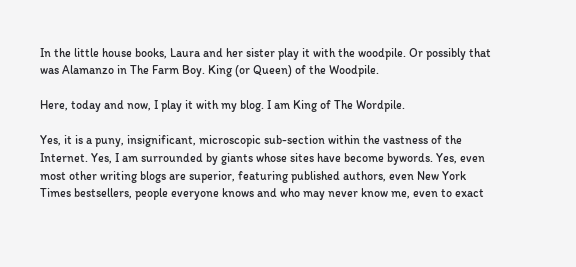In the little house books, Laura and her sister play it with the woodpile. Or possibly that was Alamanzo in The Farm Boy. King (or Queen) of the Woodpile.

Here, today and now, I play it with my blog. I am King of The Wordpile.

Yes, it is a puny, insignificant, microscopic sub-section within the vastness of the Internet. Yes, I am surrounded by giants whose sites have become bywords. Yes, even most other writing blogs are superior, featuring published authors, even New York Times bestsellers, people everyone knows and who may never know me, even to exact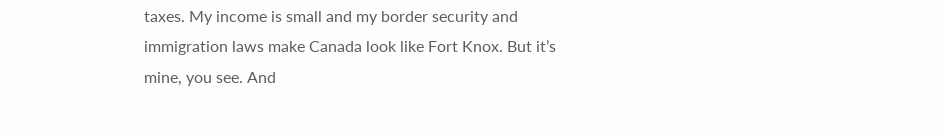taxes. My income is small and my border security and immigration laws make Canada look like Fort Knox. But it’s mine, you see. And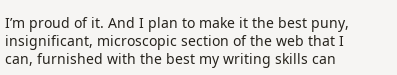I’m proud of it. And I plan to make it the best puny, insignificant, microscopic section of the web that I can, furnished with the best my writing skills can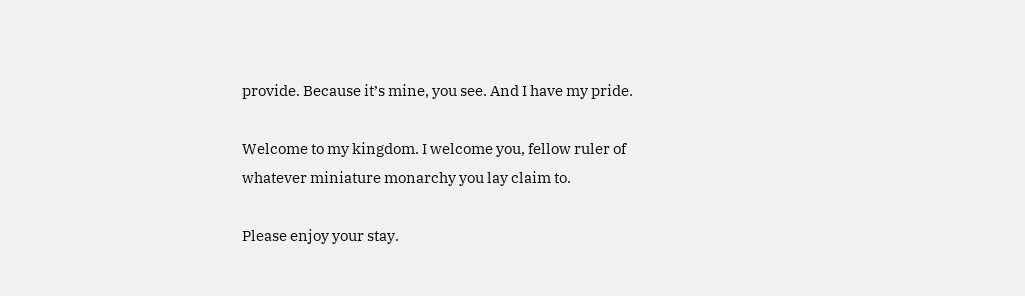provide. Because it’s mine, you see. And I have my pride.

Welcome to my kingdom. I welcome you, fellow ruler of whatever miniature monarchy you lay claim to.

Please enjoy your stay.